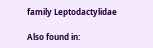family Leptodactylidae

Also found in: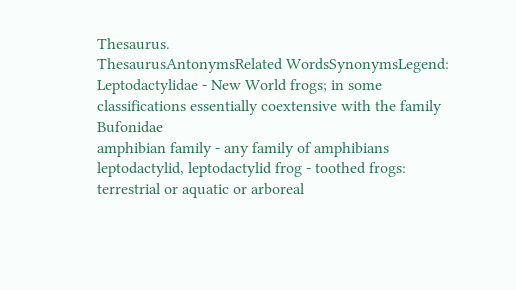Thesaurus.
ThesaurusAntonymsRelated WordsSynonymsLegend: Leptodactylidae - New World frogs; in some classifications essentially coextensive with the family Bufonidae
amphibian family - any family of amphibians
leptodactylid, leptodactylid frog - toothed frogs: terrestrial or aquatic or arboreal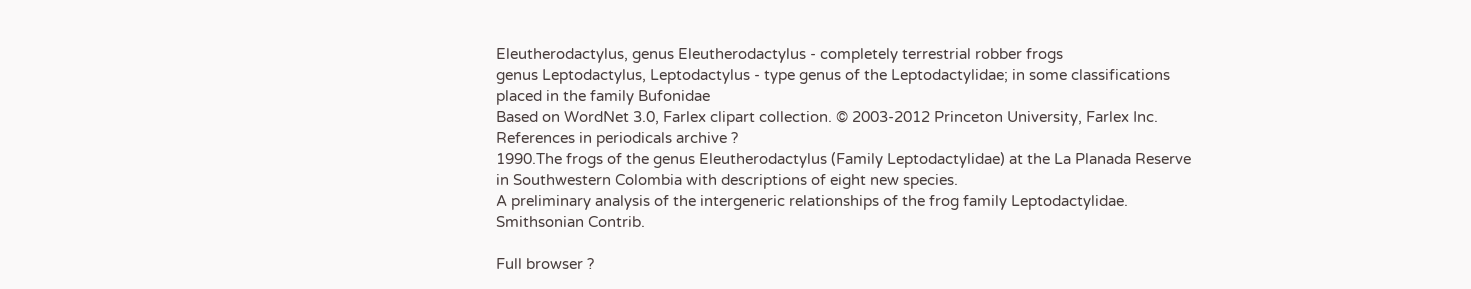Eleutherodactylus, genus Eleutherodactylus - completely terrestrial robber frogs
genus Leptodactylus, Leptodactylus - type genus of the Leptodactylidae; in some classifications placed in the family Bufonidae
Based on WordNet 3.0, Farlex clipart collection. © 2003-2012 Princeton University, Farlex Inc.
References in periodicals archive ?
1990.The frogs of the genus Eleutherodactylus (Family Leptodactylidae) at the La Planada Reserve in Southwestern Colombia with descriptions of eight new species.
A preliminary analysis of the intergeneric relationships of the frog family Leptodactylidae. Smithsonian Contrib.

Full browser ?